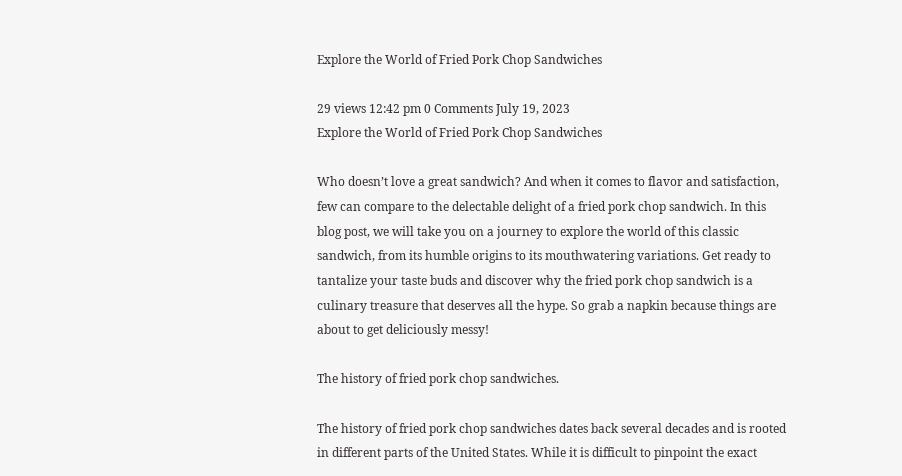Explore the World of Fried Pork Chop Sandwiches

29 views 12:42 pm 0 Comments July 19, 2023
Explore the World of Fried Pork Chop Sandwiches

Who doesn’t love a great sandwich? And when it comes to flavor and satisfaction, few can compare to the delectable delight of a fried pork chop sandwich. In this blog post, we will take you on a journey to explore the world of this classic sandwich, from its humble origins to its mouthwatering variations. Get ready to tantalize your taste buds and discover why the fried pork chop sandwich is a culinary treasure that deserves all the hype. So grab a napkin because things are about to get deliciously messy!

The history of fried pork chop sandwiches.

The history of fried pork chop sandwiches dates back several decades and is rooted in different parts of the United States. While it is difficult to pinpoint the exact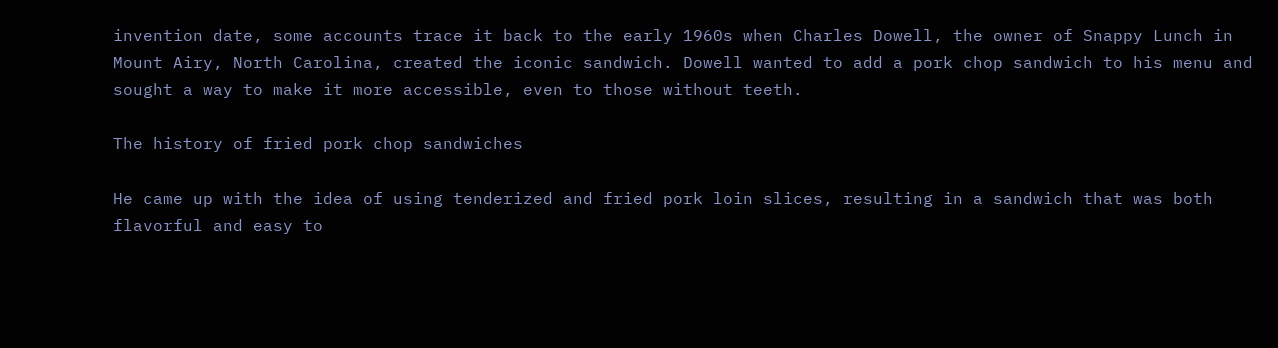invention date, some accounts trace it back to the early 1960s when Charles Dowell, the owner of Snappy Lunch in Mount Airy, North Carolina, created the iconic sandwich. Dowell wanted to add a pork chop sandwich to his menu and sought a way to make it more accessible, even to those without teeth.

The history of fried pork chop sandwiches

He came up with the idea of using tenderized and fried pork loin slices, resulting in a sandwich that was both flavorful and easy to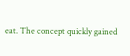eat. The concept quickly gained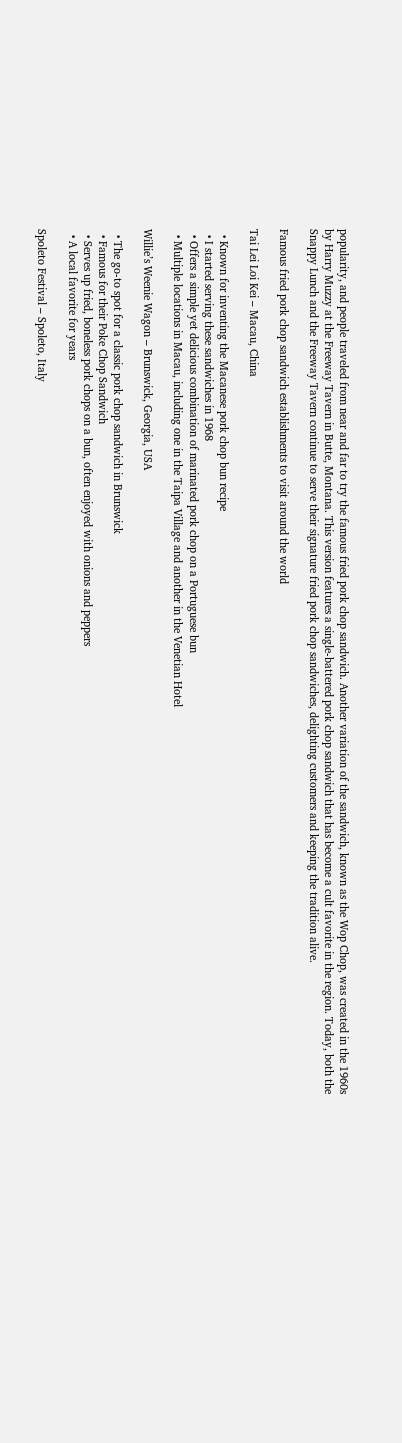popularity, and people traveled from near and far to try the famous fried pork chop sandwich. Another variation of the sandwich, known as the Wop Chop, was created in the 1960s by Harry Muzzy at the Freeway Tavern in Butte, Montana. This version features a single-battered pork chop sandwich that has become a cult favorite in the region. Today, both the Snappy Lunch and the Freeway Tavern continue to serve their signature fried pork chop sandwiches, delighting customers and keeping the tradition alive.

Famous fried pork chop sandwich establishments to visit around the world

Tai Lei Loi Kei – Macau, China

  • Known for inventing the Macanese pork chop bun recipe
  • I started serving these sandwiches in 1968
  • Offers a simple yet delicious combination of marinated pork chop on a Portuguese bun
  • Multiple locations in Macau, including one in the Taipa Village and another in the Venetian Hotel

Willie’s Weenie Wagon – Brunswick, Georgia, USA

  • The go-to spot for a classic pork chop sandwich in Brunswick
  • Famous for their Poke Chop Sandwich
  • Serves up fried, boneless pork chops on a bun, often enjoyed with onions and peppers
  • A local favorite for years

Spoleto Festival – Spoleto, Italy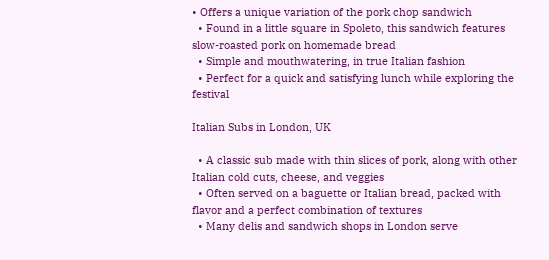• Offers a unique variation of the pork chop sandwich
  • Found in a little square in Spoleto, this sandwich features slow-roasted pork on homemade bread
  • Simple and mouthwatering, in true Italian fashion
  • Perfect for a quick and satisfying lunch while exploring the festival

Italian Subs in London, UK

  • A classic sub made with thin slices of pork, along with other Italian cold cuts, cheese, and veggies
  • Often served on a baguette or Italian bread, packed with flavor and a perfect combination of textures
  • Many delis and sandwich shops in London serve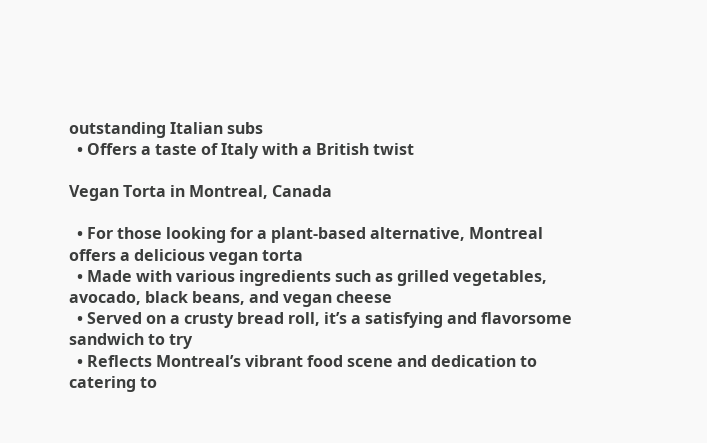outstanding Italian subs
  • Offers a taste of Italy with a British twist

Vegan Torta in Montreal, Canada

  • For those looking for a plant-based alternative, Montreal offers a delicious vegan torta
  • Made with various ingredients such as grilled vegetables, avocado, black beans, and vegan cheese
  • Served on a crusty bread roll, it’s a satisfying and flavorsome sandwich to try
  • Reflects Montreal’s vibrant food scene and dedication to catering to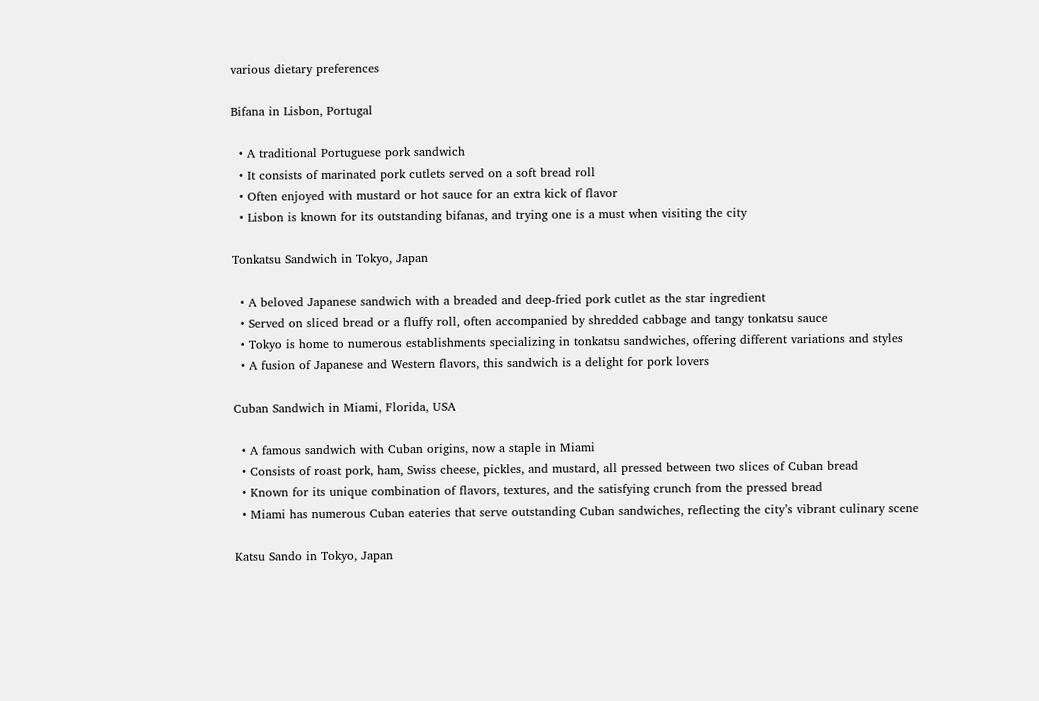various dietary preferences

Bifana in Lisbon, Portugal

  • A traditional Portuguese pork sandwich
  • It consists of marinated pork cutlets served on a soft bread roll
  • Often enjoyed with mustard or hot sauce for an extra kick of flavor
  • Lisbon is known for its outstanding bifanas, and trying one is a must when visiting the city

Tonkatsu Sandwich in Tokyo, Japan

  • A beloved Japanese sandwich with a breaded and deep-fried pork cutlet as the star ingredient
  • Served on sliced bread or a fluffy roll, often accompanied by shredded cabbage and tangy tonkatsu sauce
  • Tokyo is home to numerous establishments specializing in tonkatsu sandwiches, offering different variations and styles
  • A fusion of Japanese and Western flavors, this sandwich is a delight for pork lovers

Cuban Sandwich in Miami, Florida, USA

  • A famous sandwich with Cuban origins, now a staple in Miami
  • Consists of roast pork, ham, Swiss cheese, pickles, and mustard, all pressed between two slices of Cuban bread
  • Known for its unique combination of flavors, textures, and the satisfying crunch from the pressed bread
  • Miami has numerous Cuban eateries that serve outstanding Cuban sandwiches, reflecting the city’s vibrant culinary scene

Katsu Sando in Tokyo, Japan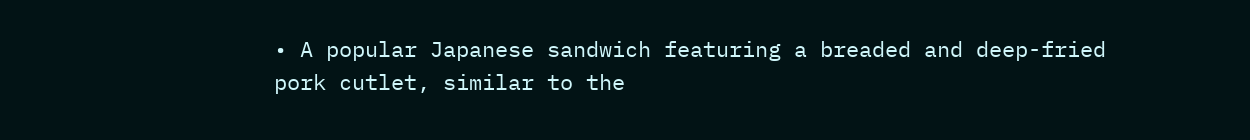• A popular Japanese sandwich featuring a breaded and deep-fried pork cutlet, similar to the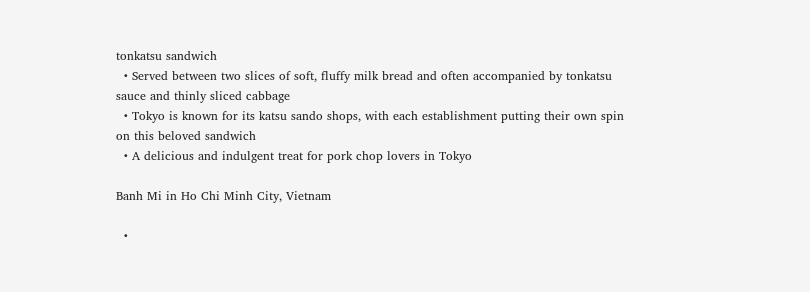tonkatsu sandwich
  • Served between two slices of soft, fluffy milk bread and often accompanied by tonkatsu sauce and thinly sliced cabbage
  • Tokyo is known for its katsu sando shops, with each establishment putting their own spin on this beloved sandwich
  • A delicious and indulgent treat for pork chop lovers in Tokyo

Banh Mi in Ho Chi Minh City, Vietnam

  •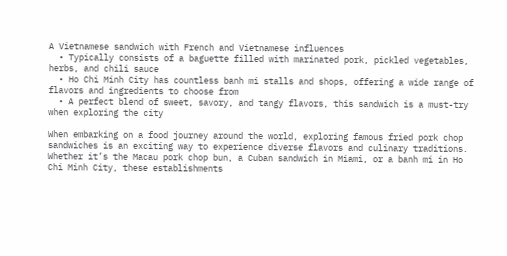A Vietnamese sandwich with French and Vietnamese influences
  • Typically consists of a baguette filled with marinated pork, pickled vegetables, herbs, and chili sauce
  • Ho Chi Minh City has countless banh mi stalls and shops, offering a wide range of flavors and ingredients to choose from
  • A perfect blend of sweet, savory, and tangy flavors, this sandwich is a must-try when exploring the city

When embarking on a food journey around the world, exploring famous fried pork chop sandwiches is an exciting way to experience diverse flavors and culinary traditions. Whether it’s the Macau pork chop bun, a Cuban sandwich in Miami, or a banh mi in Ho Chi Minh City, these establishments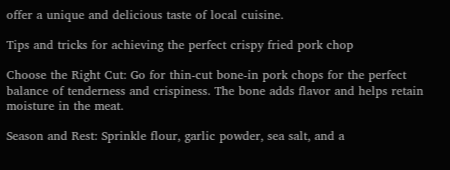offer a unique and delicious taste of local cuisine.

Tips and tricks for achieving the perfect crispy fried pork chop

Choose the Right Cut: Go for thin-cut bone-in pork chops for the perfect balance of tenderness and crispiness. The bone adds flavor and helps retain moisture in the meat.

Season and Rest: Sprinkle flour, garlic powder, sea salt, and a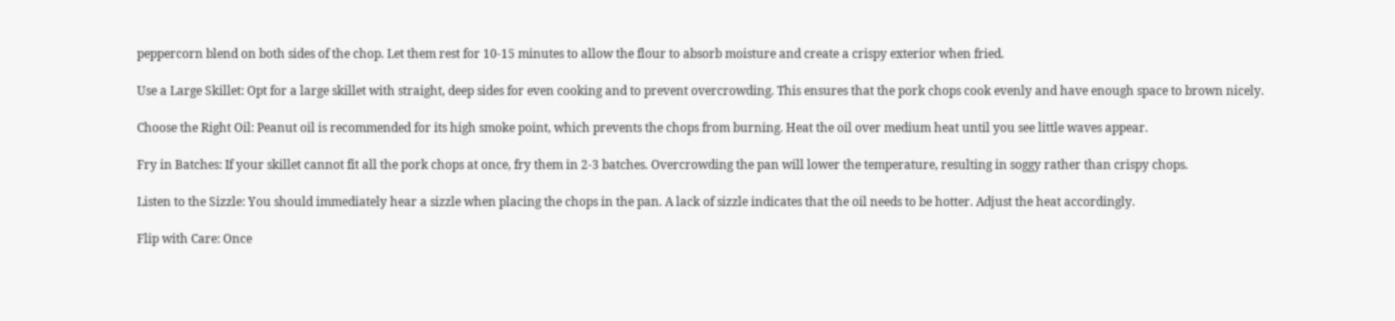peppercorn blend on both sides of the chop. Let them rest for 10-15 minutes to allow the flour to absorb moisture and create a crispy exterior when fried.

Use a Large Skillet: Opt for a large skillet with straight, deep sides for even cooking and to prevent overcrowding. This ensures that the pork chops cook evenly and have enough space to brown nicely.

Choose the Right Oil: Peanut oil is recommended for its high smoke point, which prevents the chops from burning. Heat the oil over medium heat until you see little waves appear.

Fry in Batches: If your skillet cannot fit all the pork chops at once, fry them in 2-3 batches. Overcrowding the pan will lower the temperature, resulting in soggy rather than crispy chops.

Listen to the Sizzle: You should immediately hear a sizzle when placing the chops in the pan. A lack of sizzle indicates that the oil needs to be hotter. Adjust the heat accordingly.

Flip with Care: Once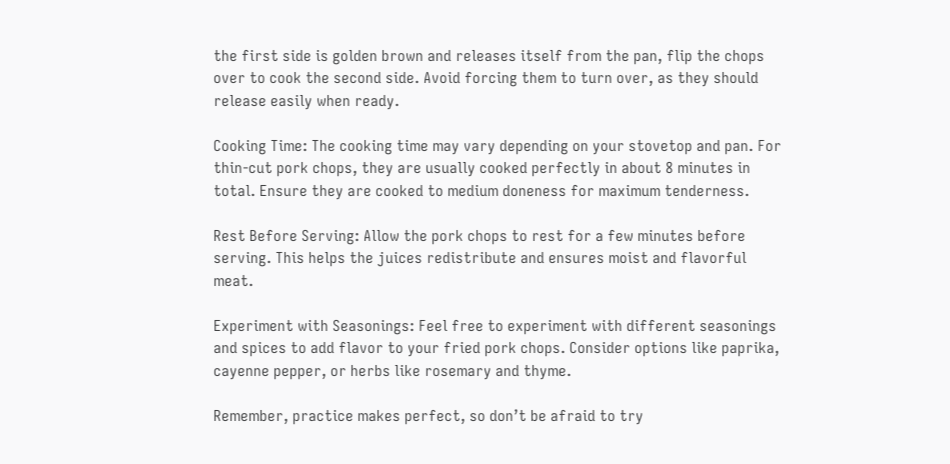the first side is golden brown and releases itself from the pan, flip the chops over to cook the second side. Avoid forcing them to turn over, as they should release easily when ready.

Cooking Time: The cooking time may vary depending on your stovetop and pan. For thin-cut pork chops, they are usually cooked perfectly in about 8 minutes in total. Ensure they are cooked to medium doneness for maximum tenderness.

Rest Before Serving: Allow the pork chops to rest for a few minutes before serving. This helps the juices redistribute and ensures moist and flavorful meat.

Experiment with Seasonings: Feel free to experiment with different seasonings and spices to add flavor to your fried pork chops. Consider options like paprika, cayenne pepper, or herbs like rosemary and thyme.

Remember, practice makes perfect, so don’t be afraid to try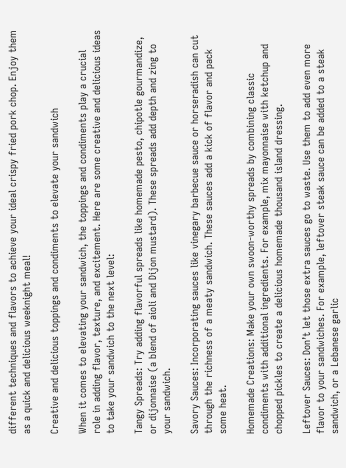different techniques and flavors to achieve your ideal crispy fried pork chop. Enjoy them as a quick and delicious weeknight meal!

Creative and delicious toppings and condiments to elevate your sandwich

When it comes to elevating your sandwich, the toppings and condiments play a crucial role in adding flavor, texture, and excitement. Here are some creative and delicious ideas to take your sandwich to the next level:

Tangy Spreads: Try adding flavorful spreads like homemade pesto, chipotle gourmandize, or dijonnaise (a blend of aioli and Dijon mustard). These spreads add depth and zing to your sandwich.

Savory Sauces: Incorporating sauces like vinegary barbecue sauce or horseradish can cut through the richness of a meaty sandwich. These sauces add a kick of flavor and pack some heat.

Homemade Creations: Make your own swoon-worthy spreads by combining classic condiments with additional ingredients. For example, mix mayonnaise with ketchup and chopped pickles to create a delicious homemade thousand island dressing.

Leftover Sauces: Don’t let those extra sauces go to waste. Use them to add even more flavor to your sandwiches. For example, leftover steak sauce can be added to a steak sandwich, or a Lebanese garlic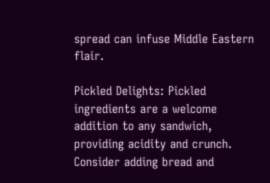spread can infuse Middle Eastern flair.

Pickled Delights: Pickled ingredients are a welcome addition to any sandwich, providing acidity and crunch. Consider adding bread and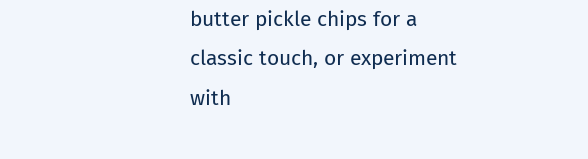butter pickle chips for a classic touch, or experiment with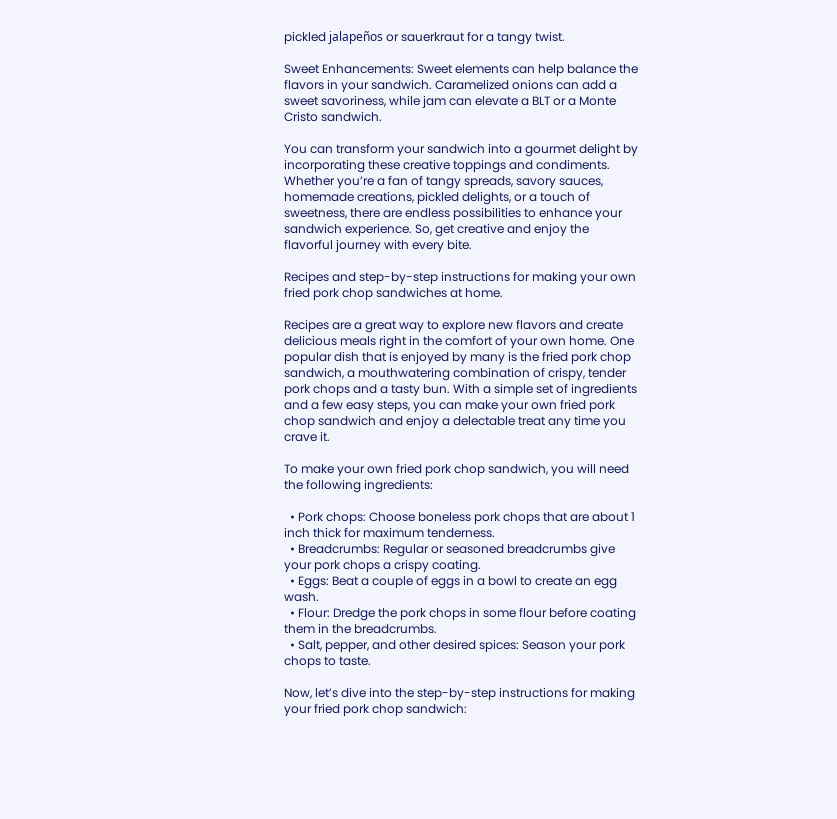pickled jalapeños or sauerkraut for a tangy twist.

Sweet Enhancements: Sweet elements can help balance the flavors in your sandwich. Caramelized onions can add a sweet savoriness, while jam can elevate a BLT or a Monte Cristo sandwich.

You can transform your sandwich into a gourmet delight by incorporating these creative toppings and condiments. Whether you’re a fan of tangy spreads, savory sauces, homemade creations, pickled delights, or a touch of sweetness, there are endless possibilities to enhance your sandwich experience. So, get creative and enjoy the flavorful journey with every bite.

Recipes and step-by-step instructions for making your own fried pork chop sandwiches at home.

Recipes are a great way to explore new flavors and create delicious meals right in the comfort of your own home. One popular dish that is enjoyed by many is the fried pork chop sandwich, a mouthwatering combination of crispy, tender pork chops and a tasty bun. With a simple set of ingredients and a few easy steps, you can make your own fried pork chop sandwich and enjoy a delectable treat any time you crave it.

To make your own fried pork chop sandwich, you will need the following ingredients:

  • Pork chops: Choose boneless pork chops that are about 1 inch thick for maximum tenderness.
  • Breadcrumbs: Regular or seasoned breadcrumbs give your pork chops a crispy coating.
  • Eggs: Beat a couple of eggs in a bowl to create an egg wash.
  • Flour: Dredge the pork chops in some flour before coating them in the breadcrumbs.
  • Salt, pepper, and other desired spices: Season your pork chops to taste.

Now, let’s dive into the step-by-step instructions for making your fried pork chop sandwich: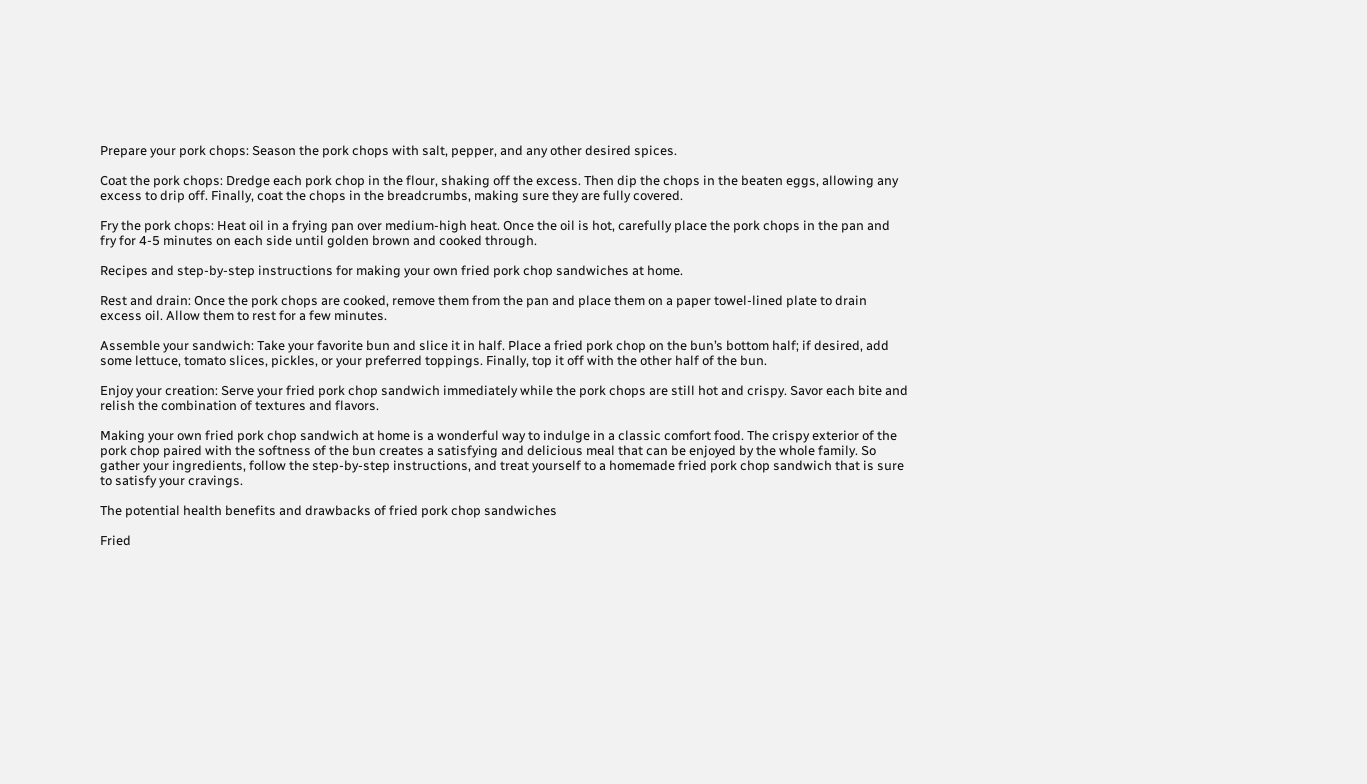Prepare your pork chops: Season the pork chops with salt, pepper, and any other desired spices.

Coat the pork chops: Dredge each pork chop in the flour, shaking off the excess. Then dip the chops in the beaten eggs, allowing any excess to drip off. Finally, coat the chops in the breadcrumbs, making sure they are fully covered.

Fry the pork chops: Heat oil in a frying pan over medium-high heat. Once the oil is hot, carefully place the pork chops in the pan and fry for 4-5 minutes on each side until golden brown and cooked through.

Recipes and step-by-step instructions for making your own fried pork chop sandwiches at home.

Rest and drain: Once the pork chops are cooked, remove them from the pan and place them on a paper towel-lined plate to drain excess oil. Allow them to rest for a few minutes.

Assemble your sandwich: Take your favorite bun and slice it in half. Place a fried pork chop on the bun’s bottom half; if desired, add some lettuce, tomato slices, pickles, or your preferred toppings. Finally, top it off with the other half of the bun.

Enjoy your creation: Serve your fried pork chop sandwich immediately while the pork chops are still hot and crispy. Savor each bite and relish the combination of textures and flavors.

Making your own fried pork chop sandwich at home is a wonderful way to indulge in a classic comfort food. The crispy exterior of the pork chop paired with the softness of the bun creates a satisfying and delicious meal that can be enjoyed by the whole family. So gather your ingredients, follow the step-by-step instructions, and treat yourself to a homemade fried pork chop sandwich that is sure to satisfy your cravings.

The potential health benefits and drawbacks of fried pork chop sandwiches

Fried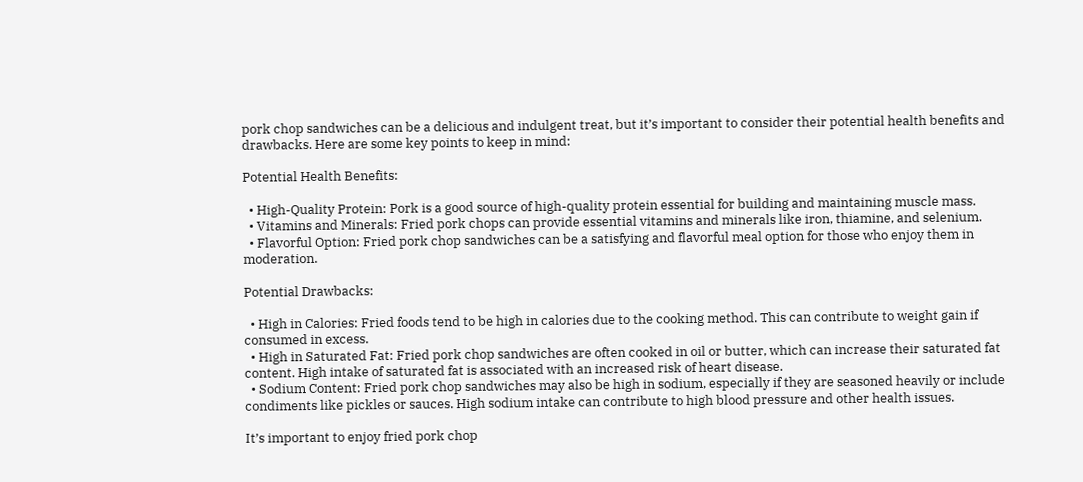pork chop sandwiches can be a delicious and indulgent treat, but it’s important to consider their potential health benefits and drawbacks. Here are some key points to keep in mind:

Potential Health Benefits:

  • High-Quality Protein: Pork is a good source of high-quality protein essential for building and maintaining muscle mass.
  • Vitamins and Minerals: Fried pork chops can provide essential vitamins and minerals like iron, thiamine, and selenium.
  • Flavorful Option: Fried pork chop sandwiches can be a satisfying and flavorful meal option for those who enjoy them in moderation.

Potential Drawbacks:

  • High in Calories: Fried foods tend to be high in calories due to the cooking method. This can contribute to weight gain if consumed in excess.
  • High in Saturated Fat: Fried pork chop sandwiches are often cooked in oil or butter, which can increase their saturated fat content. High intake of saturated fat is associated with an increased risk of heart disease.
  • Sodium Content: Fried pork chop sandwiches may also be high in sodium, especially if they are seasoned heavily or include condiments like pickles or sauces. High sodium intake can contribute to high blood pressure and other health issues.

It’s important to enjoy fried pork chop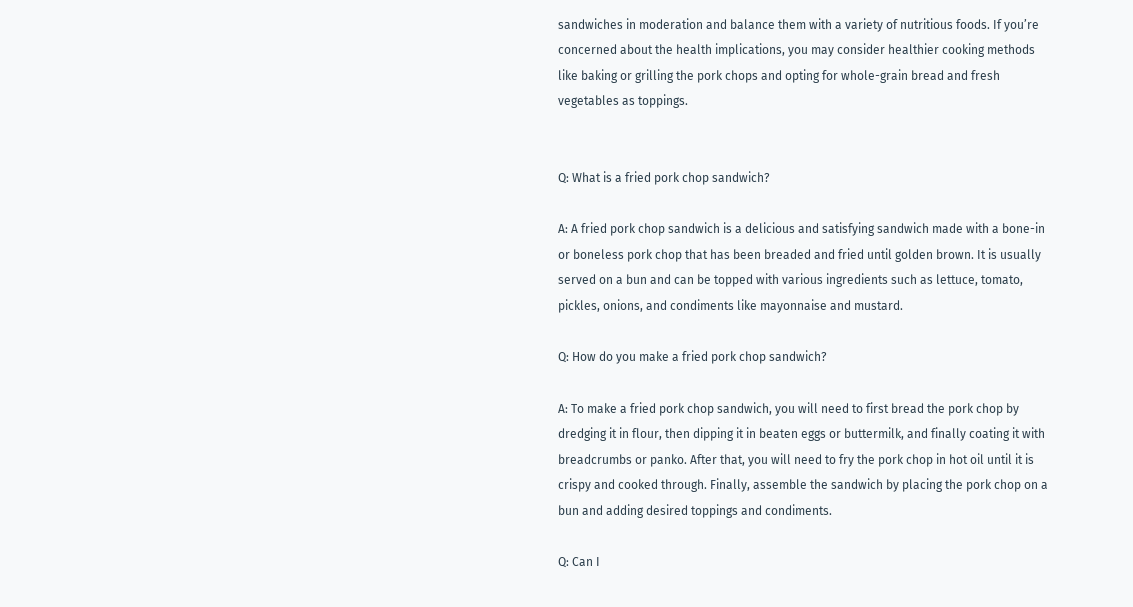sandwiches in moderation and balance them with a variety of nutritious foods. If you’re concerned about the health implications, you may consider healthier cooking methods like baking or grilling the pork chops and opting for whole-grain bread and fresh vegetables as toppings.


Q: What is a fried pork chop sandwich?

A: A fried pork chop sandwich is a delicious and satisfying sandwich made with a bone-in or boneless pork chop that has been breaded and fried until golden brown. It is usually served on a bun and can be topped with various ingredients such as lettuce, tomato, pickles, onions, and condiments like mayonnaise and mustard.

Q: How do you make a fried pork chop sandwich?

A: To make a fried pork chop sandwich, you will need to first bread the pork chop by dredging it in flour, then dipping it in beaten eggs or buttermilk, and finally coating it with breadcrumbs or panko. After that, you will need to fry the pork chop in hot oil until it is crispy and cooked through. Finally, assemble the sandwich by placing the pork chop on a bun and adding desired toppings and condiments.

Q: Can I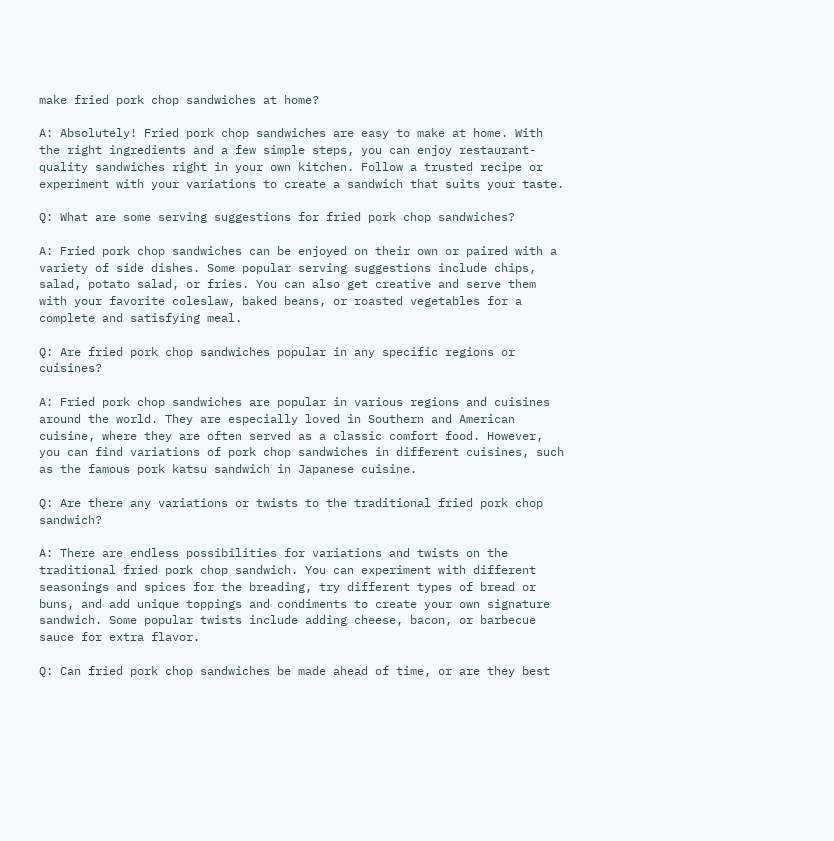make fried pork chop sandwiches at home?

A: Absolutely! Fried pork chop sandwiches are easy to make at home. With the right ingredients and a few simple steps, you can enjoy restaurant-quality sandwiches right in your own kitchen. Follow a trusted recipe or experiment with your variations to create a sandwich that suits your taste.

Q: What are some serving suggestions for fried pork chop sandwiches?

A: Fried pork chop sandwiches can be enjoyed on their own or paired with a variety of side dishes. Some popular serving suggestions include chips, salad, potato salad, or fries. You can also get creative and serve them with your favorite coleslaw, baked beans, or roasted vegetables for a complete and satisfying meal.

Q: Are fried pork chop sandwiches popular in any specific regions or cuisines?

A: Fried pork chop sandwiches are popular in various regions and cuisines around the world. They are especially loved in Southern and American cuisine, where they are often served as a classic comfort food. However, you can find variations of pork chop sandwiches in different cuisines, such as the famous pork katsu sandwich in Japanese cuisine.

Q: Are there any variations or twists to the traditional fried pork chop sandwich?

A: There are endless possibilities for variations and twists on the traditional fried pork chop sandwich. You can experiment with different seasonings and spices for the breading, try different types of bread or buns, and add unique toppings and condiments to create your own signature sandwich. Some popular twists include adding cheese, bacon, or barbecue sauce for extra flavor.

Q: Can fried pork chop sandwiches be made ahead of time, or are they best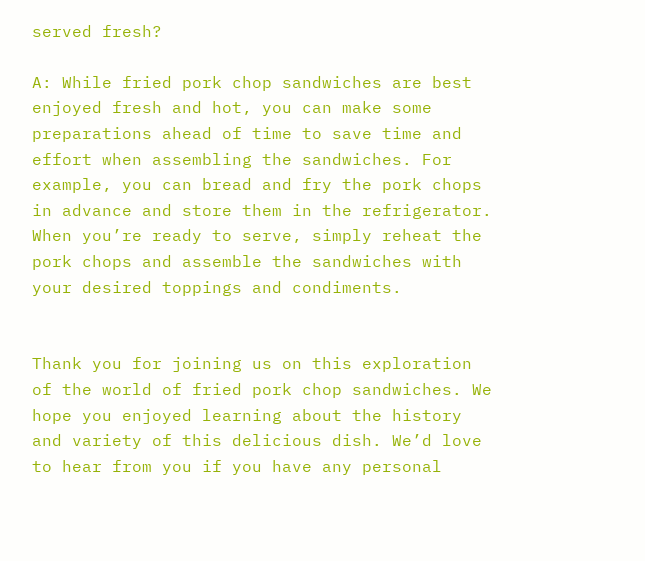served fresh?

A: While fried pork chop sandwiches are best enjoyed fresh and hot, you can make some preparations ahead of time to save time and effort when assembling the sandwiches. For example, you can bread and fry the pork chops in advance and store them in the refrigerator. When you’re ready to serve, simply reheat the pork chops and assemble the sandwiches with your desired toppings and condiments.


Thank you for joining us on this exploration of the world of fried pork chop sandwiches. We hope you enjoyed learning about the history and variety of this delicious dish. We’d love to hear from you if you have any personal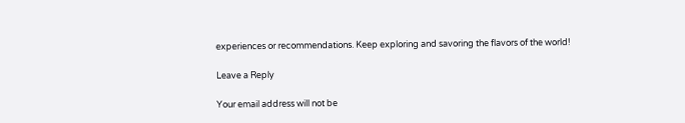experiences or recommendations. Keep exploring and savoring the flavors of the world!

Leave a Reply

Your email address will not be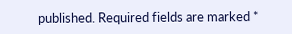published. Required fields are marked *